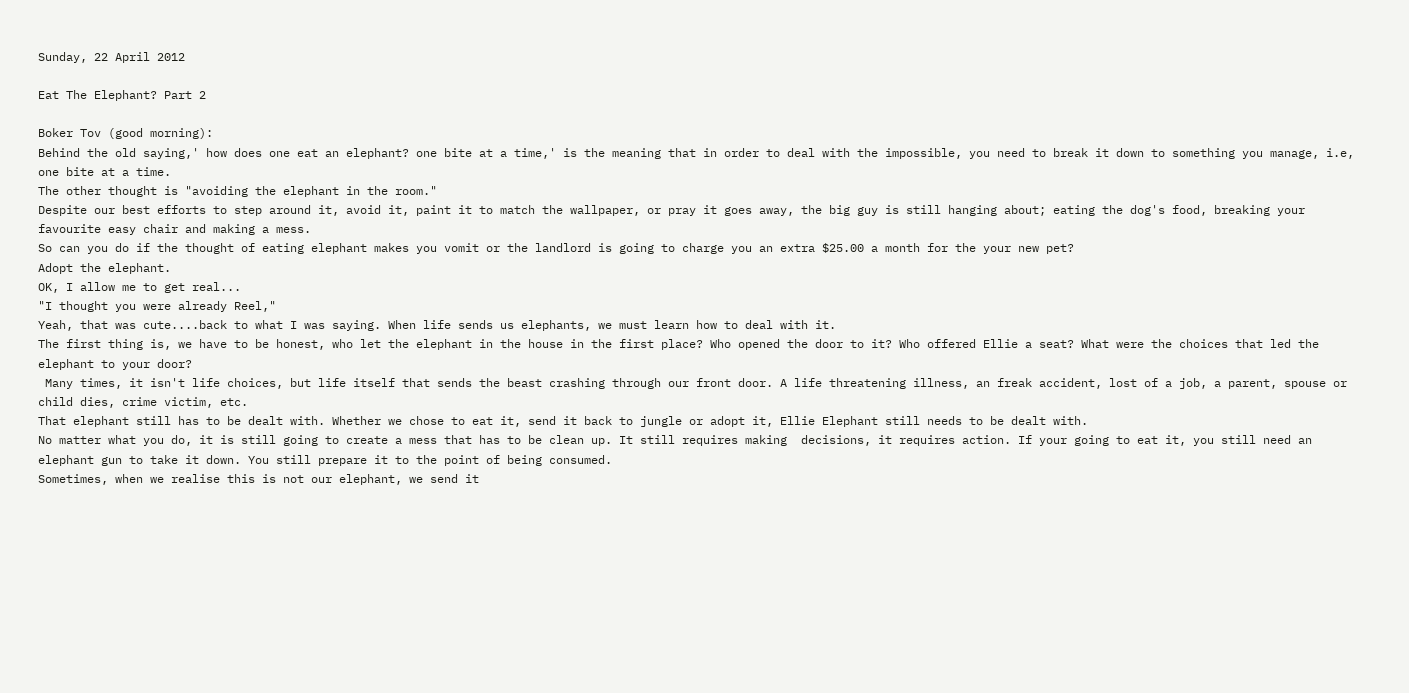Sunday, 22 April 2012

Eat The Elephant? Part 2

Boker Tov (good morning):
Behind the old saying,' how does one eat an elephant? one bite at a time,' is the meaning that in order to deal with the impossible, you need to break it down to something you manage, i.e, one bite at a time.
The other thought is "avoiding the elephant in the room."
Despite our best efforts to step around it, avoid it, paint it to match the wallpaper, or pray it goes away, the big guy is still hanging about; eating the dog's food, breaking your favourite easy chair and making a mess.
So can you do if the thought of eating elephant makes you vomit or the landlord is going to charge you an extra $25.00 a month for the your new pet?
Adopt the elephant.
OK, I allow me to get real...
"I thought you were already Reel,"
Yeah, that was cute....back to what I was saying. When life sends us elephants, we must learn how to deal with it.
The first thing is, we have to be honest, who let the elephant in the house in the first place? Who opened the door to it? Who offered Ellie a seat? What were the choices that led the elephant to your door?
 Many times, it isn't life choices, but life itself that sends the beast crashing through our front door. A life threatening illness, an freak accident, lost of a job, a parent, spouse or child dies, crime victim, etc.
That elephant still has to be dealt with. Whether we chose to eat it, send it back to jungle or adopt it, Ellie Elephant still needs to be dealt with.
No matter what you do, it is still going to create a mess that has to be clean up. It still requires making  decisions, it requires action. If your going to eat it, you still need an elephant gun to take it down. You still prepare it to the point of being consumed.
Sometimes, when we realise this is not our elephant, we send it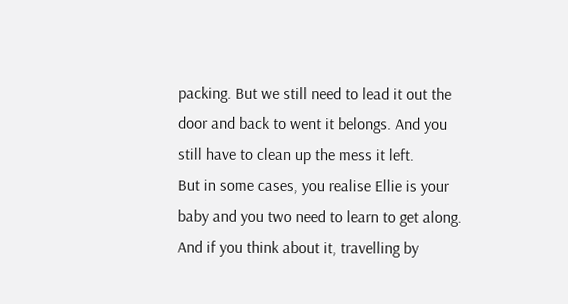packing. But we still need to lead it out the door and back to went it belongs. And you still have to clean up the mess it left.
But in some cases, you realise Ellie is your baby and you two need to learn to get along.
And if you think about it, travelling by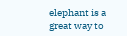elephant is a great way to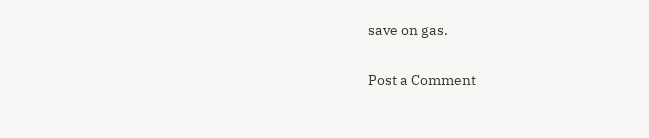save on gas.

Post a Comment